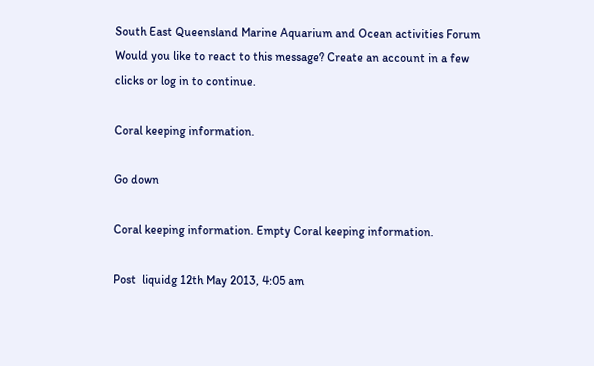South East Queensland Marine Aquarium and Ocean activities Forum
Would you like to react to this message? Create an account in a few clicks or log in to continue.

Coral keeping information.

Go down

Coral keeping information. Empty Coral keeping information.

Post  liquidg 12th May 2013, 4:05 am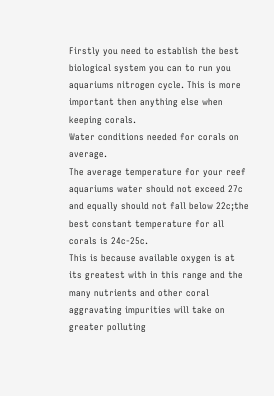Firstly you need to establish the best biological system you can to run you aquariums nitrogen cycle. This is more important then anything else when keeping corals.
Water conditions needed for corals on average.
The average temperature for your reef aquariums water should not exceed 27c and equally should not fall below 22c;the best constant temperature for all corals is 24c-25c.
This is because available oxygen is at its greatest with in this range and the many nutrients and other coral aggravating impurities will take on greater polluting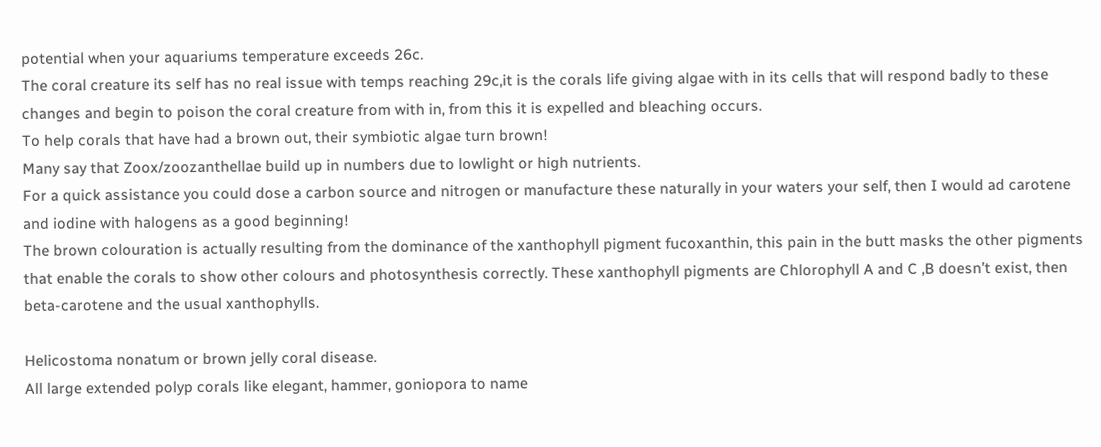potential when your aquariums temperature exceeds 26c.
The coral creature its self has no real issue with temps reaching 29c,it is the corals life giving algae with in its cells that will respond badly to these changes and begin to poison the coral creature from with in, from this it is expelled and bleaching occurs.
To help corals that have had a brown out, their symbiotic algae turn brown!
Many say that Zoox/zoozanthellae build up in numbers due to lowlight or high nutrients.
For a quick assistance you could dose a carbon source and nitrogen or manufacture these naturally in your waters your self, then I would ad carotene and iodine with halogens as a good beginning!
The brown colouration is actually resulting from the dominance of the xanthophyll pigment fucoxanthin, this pain in the butt masks the other pigments that enable the corals to show other colours and photosynthesis correctly. These xanthophyll pigments are Chlorophyll A and C ,B doesn’t exist, then beta-carotene and the usual xanthophylls.

Helicostoma nonatum or brown jelly coral disease.
All large extended polyp corals like elegant, hammer, goniopora to name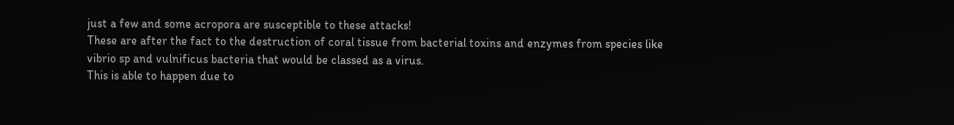just a few and some acropora are susceptible to these attacks!
These are after the fact to the destruction of coral tissue from bacterial toxins and enzymes from species like vibrio sp and vulnificus bacteria that would be classed as a virus.
This is able to happen due to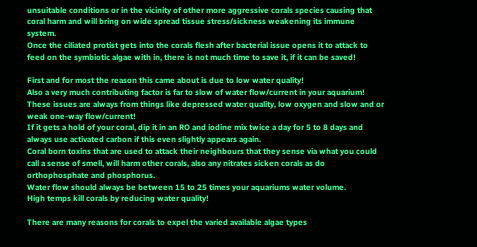unsuitable conditions or in the vicinity of other more aggressive corals species causing that coral harm and will bring on wide spread tissue stress/sickness weakening its immune system.
Once the ciliated protist gets into the corals flesh after bacterial issue opens it to attack to feed on the symbiotic algae with in, there is not much time to save it, if it can be saved!

First and for most the reason this came about is due to low water quality!
Also a very much contributing factor is far to slow of water flow/current in your aquarium!
These issues are always from things like depressed water quality, low oxygen and slow and or weak one-way flow/current!
If it gets a hold of your coral, dip it in an RO and iodine mix twice a day for 5 to 8 days and always use activated carbon if this even slightly appears again.
Coral born toxins that are used to attack their neighbours that they sense via what you could call a sense of smell, will harm other corals, also any nitrates sicken corals as do orthophosphate and phosphorus.
Water flow should always be between 15 to 25 times your aquariums water volume.
High temps kill corals by reducing water quality!

There are many reasons for corals to expel the varied available algae types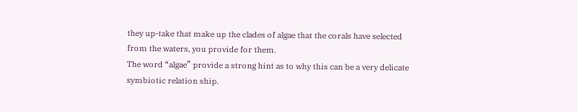they up-take that make up the clades of algae that the corals have selected from the waters, you provide for them.
The word “algae” provide a strong hint as to why this can be a very delicate symbiotic relation ship.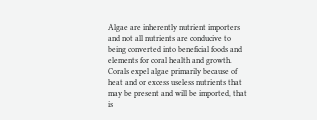Algae are inherently nutrient importers and not all nutrients are conducive to being converted into beneficial foods and elements for coral health and growth.
Corals expel algae primarily because of heat and or excess useless nutrients that may be present and will be imported, that is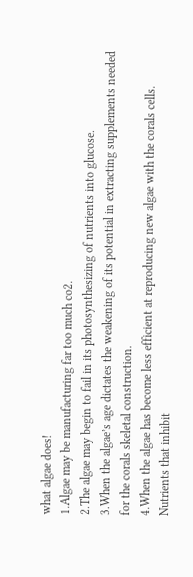what algae does!
1.Algae may be manufacturing far too much co2.
2.The algae may begin to fail in its photosynthesizing of nutrients into glucose.
3.When the algae’s age dictates the weakening of its potential in extracting supplements needed for the corals skeletal construction.
4.When the algae has become less efficient at reproducing new algae with the corals cells.
Nutrients that inhibit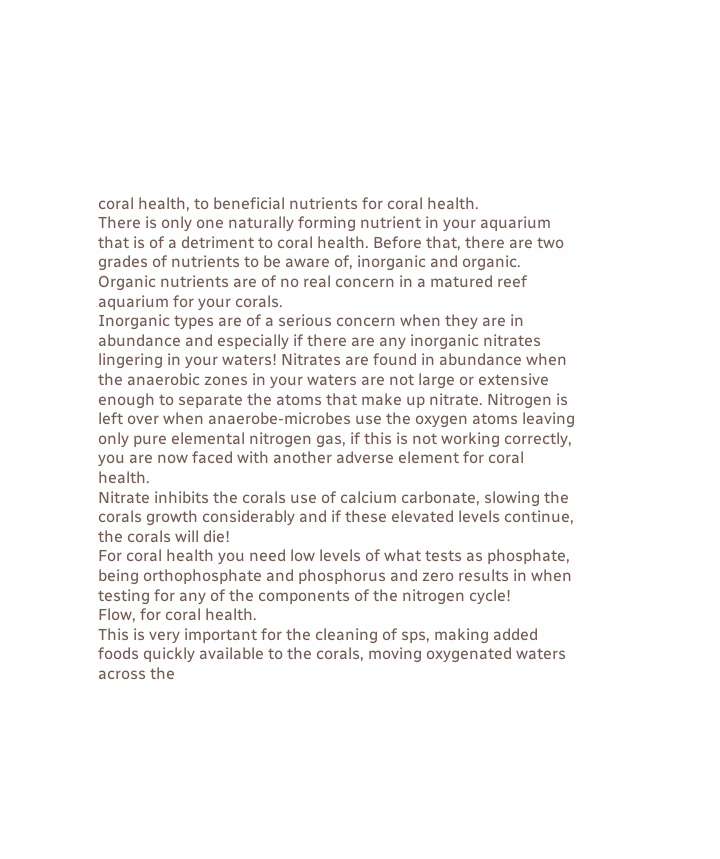coral health, to beneficial nutrients for coral health.
There is only one naturally forming nutrient in your aquarium that is of a detriment to coral health. Before that, there are two grades of nutrients to be aware of, inorganic and organic. Organic nutrients are of no real concern in a matured reef aquarium for your corals.
Inorganic types are of a serious concern when they are in abundance and especially if there are any inorganic nitrates lingering in your waters! Nitrates are found in abundance when the anaerobic zones in your waters are not large or extensive enough to separate the atoms that make up nitrate. Nitrogen is left over when anaerobe-microbes use the oxygen atoms leaving only pure elemental nitrogen gas, if this is not working correctly, you are now faced with another adverse element for coral health.
Nitrate inhibits the corals use of calcium carbonate, slowing the corals growth considerably and if these elevated levels continue, the corals will die!
For coral health you need low levels of what tests as phosphate, being orthophosphate and phosphorus and zero results in when testing for any of the components of the nitrogen cycle!
Flow, for coral health.
This is very important for the cleaning of sps, making added foods quickly available to the corals, moving oxygenated waters across the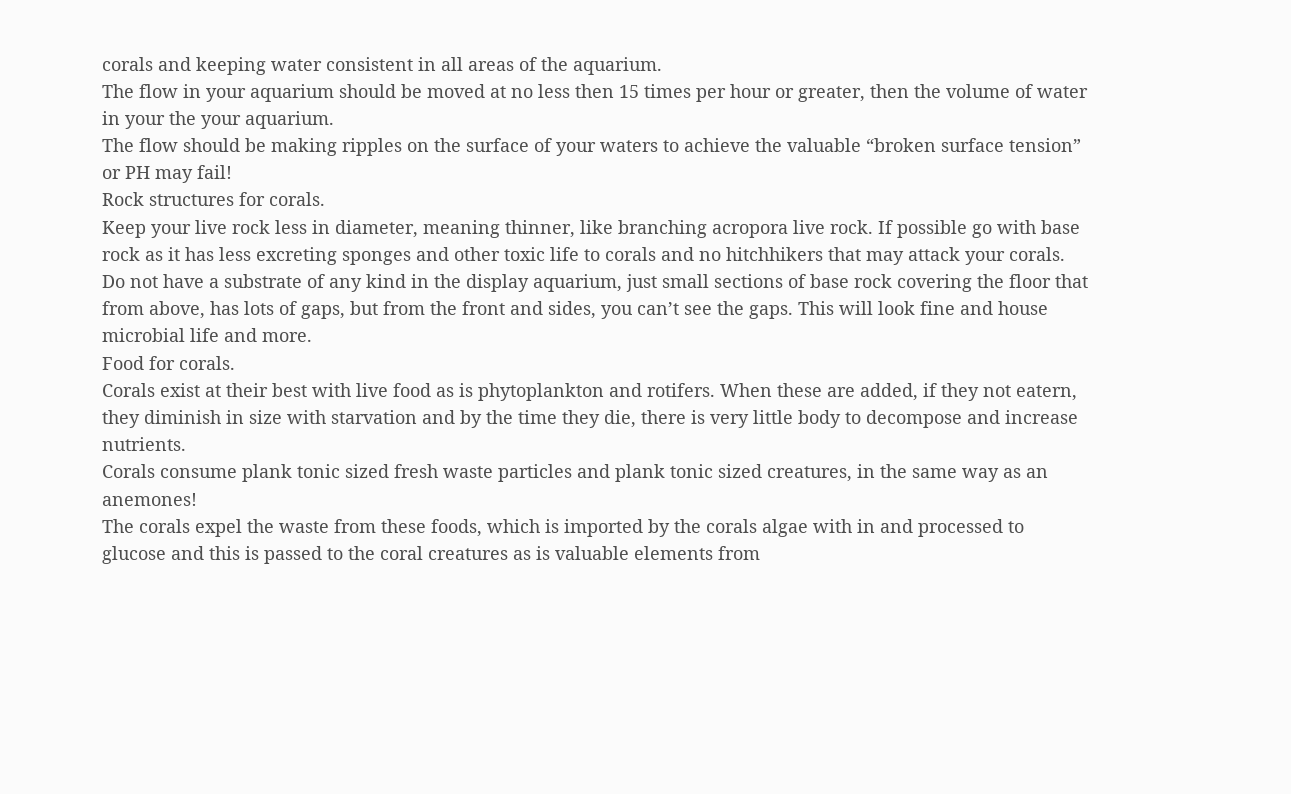corals and keeping water consistent in all areas of the aquarium.
The flow in your aquarium should be moved at no less then 15 times per hour or greater, then the volume of water in your the your aquarium.
The flow should be making ripples on the surface of your waters to achieve the valuable “broken surface tension” or PH may fail!
Rock structures for corals.
Keep your live rock less in diameter, meaning thinner, like branching acropora live rock. If possible go with base rock as it has less excreting sponges and other toxic life to corals and no hitchhikers that may attack your corals.
Do not have a substrate of any kind in the display aquarium, just small sections of base rock covering the floor that from above, has lots of gaps, but from the front and sides, you can’t see the gaps. This will look fine and house microbial life and more.
Food for corals.
Corals exist at their best with live food as is phytoplankton and rotifers. When these are added, if they not eatern, they diminish in size with starvation and by the time they die, there is very little body to decompose and increase nutrients.
Corals consume plank tonic sized fresh waste particles and plank tonic sized creatures, in the same way as an anemones!
The corals expel the waste from these foods, which is imported by the corals algae with in and processed to glucose and this is passed to the coral creatures as is valuable elements from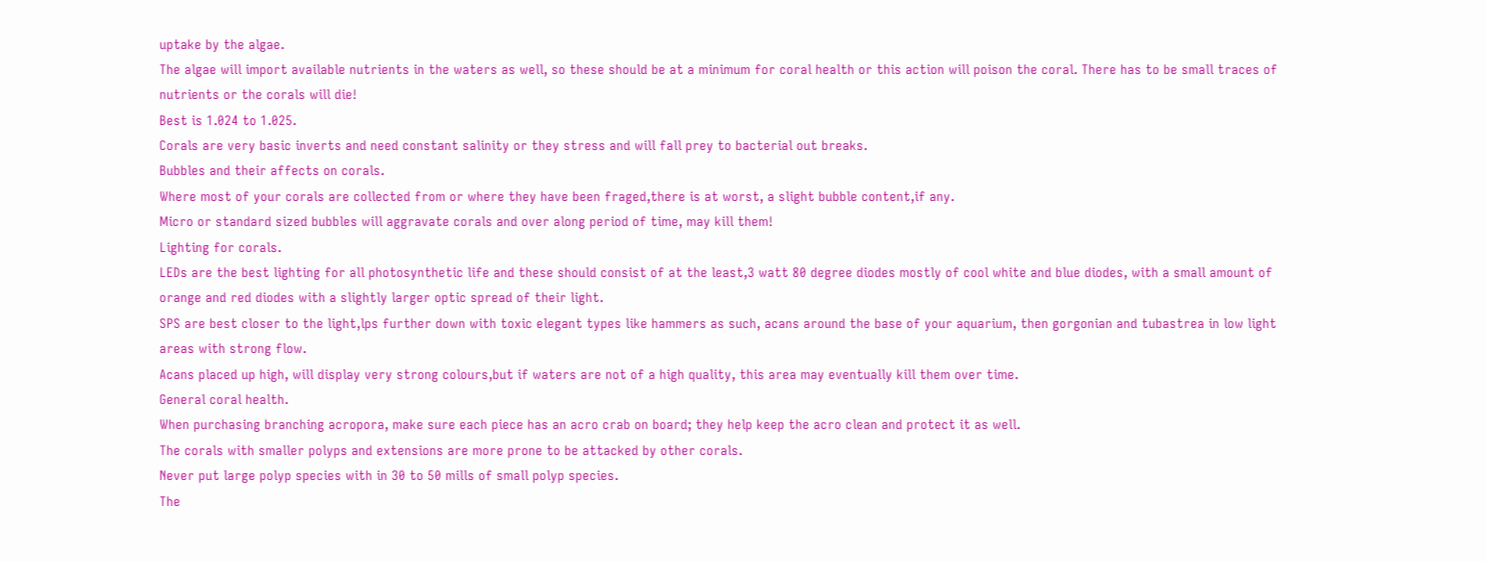uptake by the algae.
The algae will import available nutrients in the waters as well, so these should be at a minimum for coral health or this action will poison the coral. There has to be small traces of nutrients or the corals will die!
Best is 1.024 to 1.025.
Corals are very basic inverts and need constant salinity or they stress and will fall prey to bacterial out breaks.
Bubbles and their affects on corals.
Where most of your corals are collected from or where they have been fraged,there is at worst, a slight bubble content,if any.
Micro or standard sized bubbles will aggravate corals and over along period of time, may kill them!
Lighting for corals.
LEDs are the best lighting for all photosynthetic life and these should consist of at the least,3 watt 80 degree diodes mostly of cool white and blue diodes, with a small amount of orange and red diodes with a slightly larger optic spread of their light.
SPS are best closer to the light,lps further down with toxic elegant types like hammers as such, acans around the base of your aquarium, then gorgonian and tubastrea in low light areas with strong flow.
Acans placed up high, will display very strong colours,but if waters are not of a high quality, this area may eventually kill them over time.
General coral health.
When purchasing branching acropora, make sure each piece has an acro crab on board; they help keep the acro clean and protect it as well.
The corals with smaller polyps and extensions are more prone to be attacked by other corals.
Never put large polyp species with in 30 to 50 mills of small polyp species.
The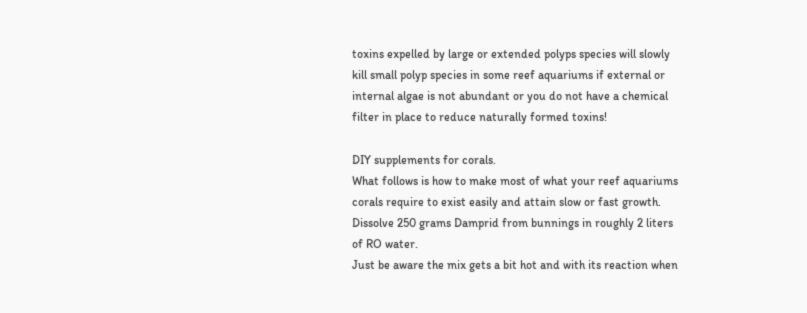toxins expelled by large or extended polyps species will slowly kill small polyp species in some reef aquariums if external or internal algae is not abundant or you do not have a chemical filter in place to reduce naturally formed toxins!

DIY supplements for corals.
What follows is how to make most of what your reef aquariums corals require to exist easily and attain slow or fast growth.
Dissolve 250 grams Damprid from bunnings in roughly 2 liters of RO water.
Just be aware the mix gets a bit hot and with its reaction when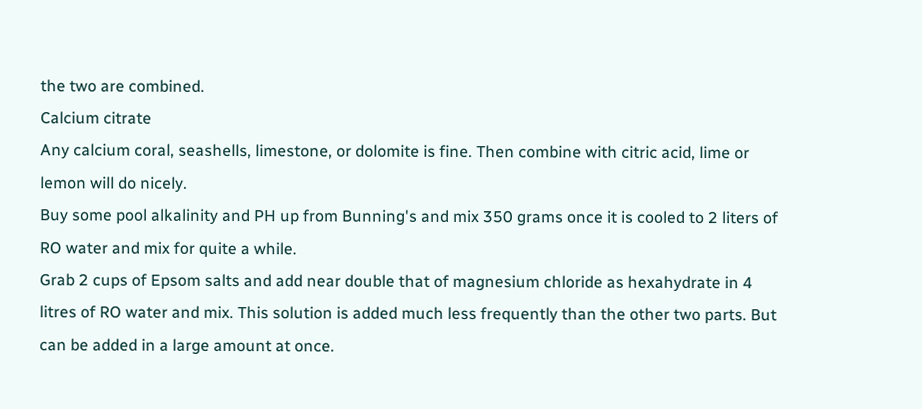the two are combined.
Calcium citrate
Any calcium coral, seashells, limestone, or dolomite is fine. Then combine with citric acid, lime or lemon will do nicely.
Buy some pool alkalinity and PH up from Bunning's and mix 350 grams once it is cooled to 2 liters of RO water and mix for quite a while.
Grab 2 cups of Epsom salts and add near double that of magnesium chloride as hexahydrate in 4 litres of RO water and mix. This solution is added much less frequently than the other two parts. But can be added in a large amount at once.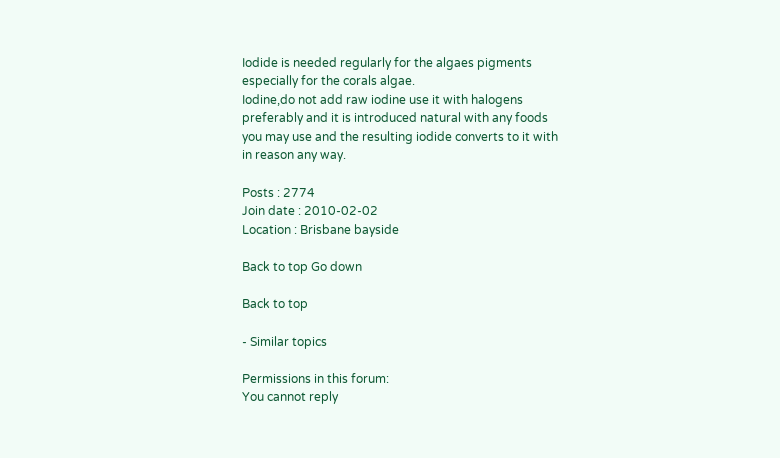Iodide is needed regularly for the algaes pigments especially for the corals algae.
Iodine,do not add raw iodine use it with halogens preferably and it is introduced natural with any foods you may use and the resulting iodide converts to it with in reason any way.

Posts : 2774
Join date : 2010-02-02
Location : Brisbane bayside

Back to top Go down

Back to top

- Similar topics

Permissions in this forum:
You cannot reply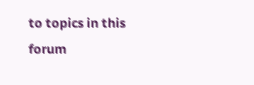to topics in this forum